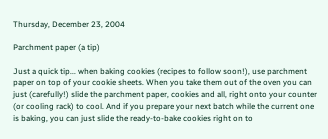Thursday, December 23, 2004

Parchment paper (a tip)

Just a quick tip... when baking cookies (recipes to follow soon!), use parchment paper on top of your cookie sheets. When you take them out of the oven you can just (carefully!) slide the parchment paper, cookies and all, right onto your counter (or cooling rack) to cool. And if you prepare your next batch while the current one is baking, you can just slide the ready-to-bake cookies right on to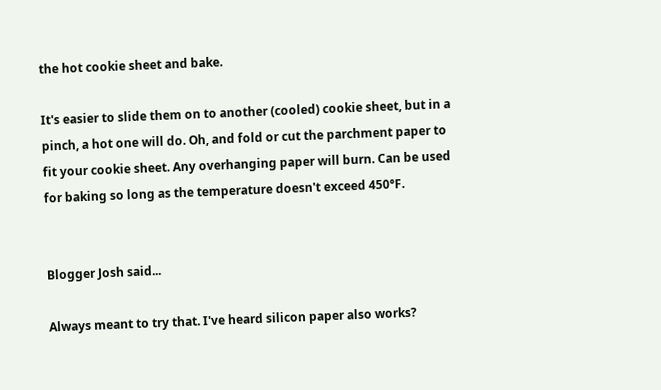the hot cookie sheet and bake.

It's easier to slide them on to another (cooled) cookie sheet, but in a pinch, a hot one will do. Oh, and fold or cut the parchment paper to fit your cookie sheet. Any overhanging paper will burn. Can be used for baking so long as the temperature doesn't exceed 450°F.


Blogger Josh said...

Always meant to try that. I've heard silicon paper also works?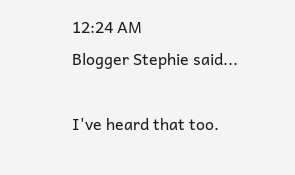12:24 AM
Blogger Stephie said...

I've heard that too.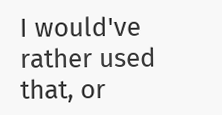I would've rather used that, or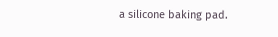a silicone baking pad.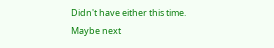Didn't have either this time. Maybe next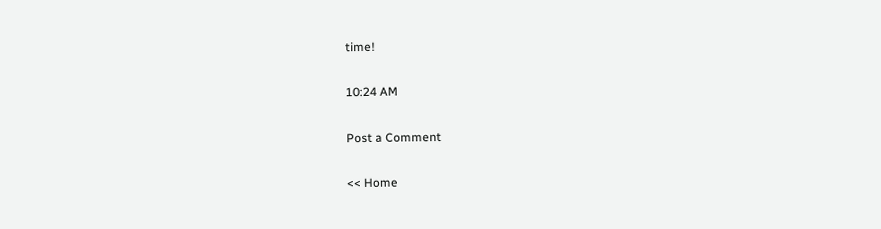time!

10:24 AM

Post a Comment

<< Home